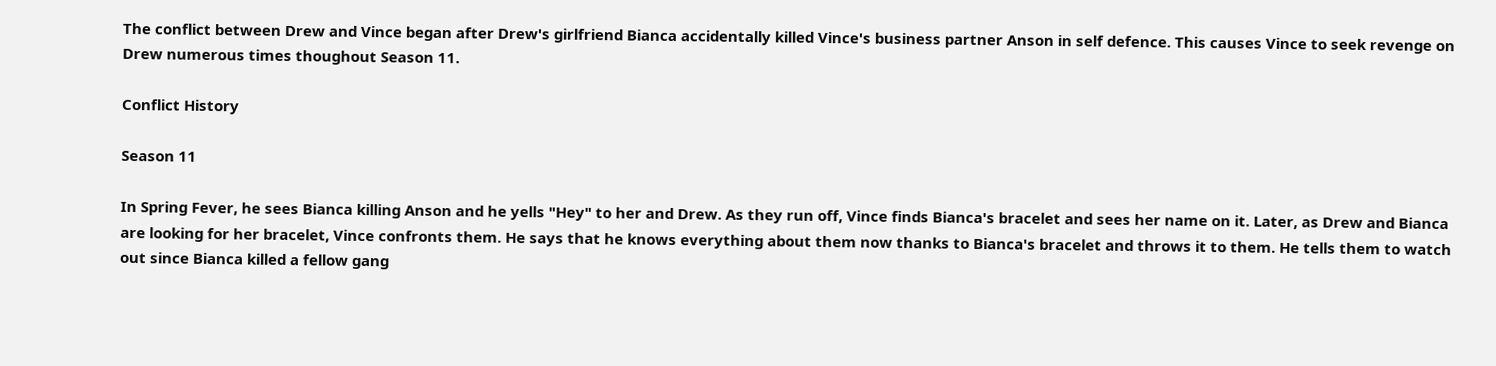The conflict between Drew and Vince began after Drew's girlfriend Bianca accidentally killed Vince's business partner Anson in self defence. This causes Vince to seek revenge on Drew numerous times thoughout Season 11.

Conflict History

Season 11

In Spring Fever, he sees Bianca killing Anson and he yells "Hey" to her and Drew. As they run off, Vince finds Bianca's bracelet and sees her name on it. Later, as Drew and Bianca are looking for her bracelet, Vince confronts them. He says that he knows everything about them now thanks to Bianca's bracelet and throws it to them. He tells them to watch out since Bianca killed a fellow gang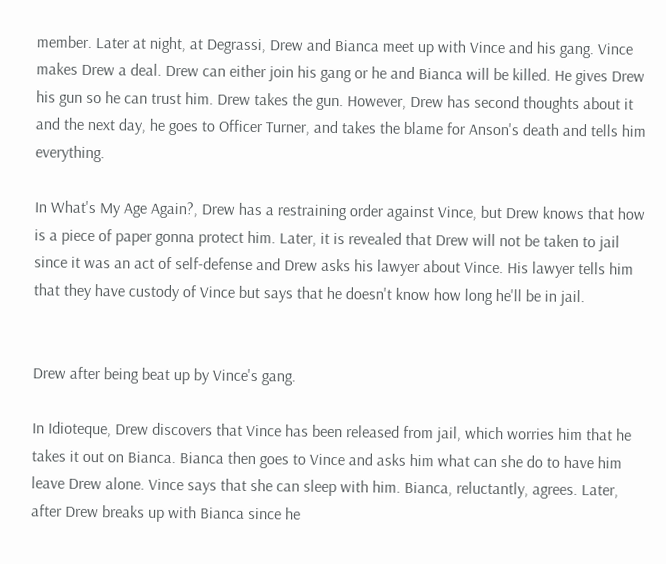member. Later at night, at Degrassi, Drew and Bianca meet up with Vince and his gang. Vince makes Drew a deal. Drew can either join his gang or he and Bianca will be killed. He gives Drew his gun so he can trust him. Drew takes the gun. However, Drew has second thoughts about it and the next day, he goes to Officer Turner, and takes the blame for Anson's death and tells him everything.

In What's My Age Again?, Drew has a restraining order against Vince, but Drew knows that how is a piece of paper gonna protect him. Later, it is revealed that Drew will not be taken to jail since it was an act of self-defense and Drew asks his lawyer about Vince. His lawyer tells him that they have custody of Vince but says that he doesn't know how long he'll be in jail.


Drew after being beat up by Vince's gang.

In Idioteque, Drew discovers that Vince has been released from jail, which worries him that he takes it out on Bianca. Bianca then goes to Vince and asks him what can she do to have him leave Drew alone. Vince says that she can sleep with him. Bianca, reluctantly, agrees. Later, after Drew breaks up with Bianca since he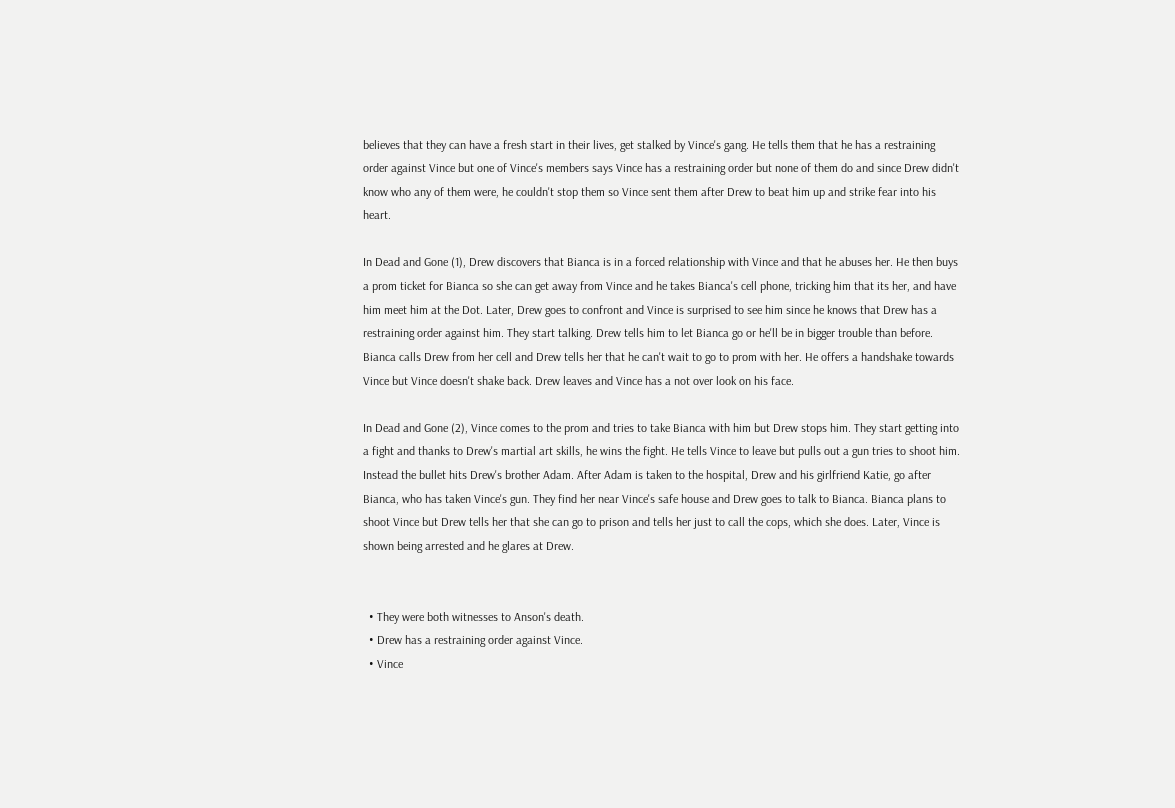believes that they can have a fresh start in their lives, get stalked by Vince's gang. He tells them that he has a restraining order against Vince but one of Vince's members says Vince has a restraining order but none of them do and since Drew didn't know who any of them were, he couldn't stop them so Vince sent them after Drew to beat him up and strike fear into his heart.

In Dead and Gone (1), Drew discovers that Bianca is in a forced relationship with Vince and that he abuses her. He then buys a prom ticket for Bianca so she can get away from Vince and he takes Bianca's cell phone, tricking him that its her, and have him meet him at the Dot. Later, Drew goes to confront and Vince is surprised to see him since he knows that Drew has a restraining order against him. They start talking. Drew tells him to let Bianca go or he'll be in bigger trouble than before. Bianca calls Drew from her cell and Drew tells her that he can't wait to go to prom with her. He offers a handshake towards Vince but Vince doesn't shake back. Drew leaves and Vince has a not over look on his face.

In Dead and Gone (2), Vince comes to the prom and tries to take Bianca with him but Drew stops him. They start getting into a fight and thanks to Drew's martial art skills, he wins the fight. He tells Vince to leave but pulls out a gun tries to shoot him. Instead the bullet hits Drew's brother Adam. After Adam is taken to the hospital, Drew and his girlfriend Katie, go after Bianca, who has taken Vince's gun. They find her near Vince's safe house and Drew goes to talk to Bianca. Bianca plans to shoot Vince but Drew tells her that she can go to prison and tells her just to call the cops, which she does. Later, Vince is shown being arrested and he glares at Drew.


  • They were both witnesses to Anson's death.
  • Drew has a restraining order against Vince.
  • Vince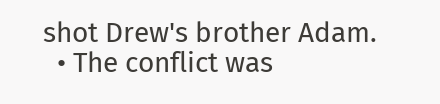shot Drew's brother Adam.
  • The conflict was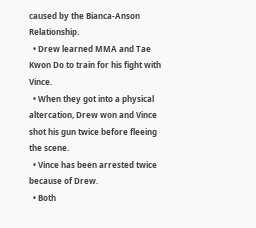caused by the Bianca-Anson Relationship.
  • Drew learned MMA and Tae Kwon Do to train for his fight with Vince.
  • When they got into a physical altercation, Drew won and Vince shot his gun twice before fleeing the scene.
  • Vince has been arrested twice because of Drew.
  • Both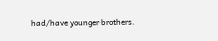had/have younger brothers.